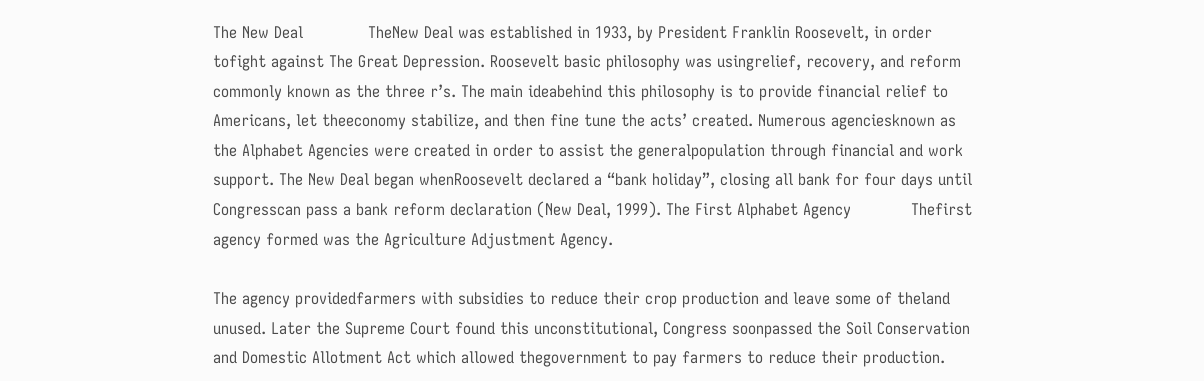The New Deal             TheNew Deal was established in 1933, by President Franklin Roosevelt, in order tofight against The Great Depression. Roosevelt basic philosophy was usingrelief, recovery, and reform commonly known as the three r’s. The main ideabehind this philosophy is to provide financial relief to Americans, let theeconomy stabilize, and then fine tune the acts’ created. Numerous agenciesknown as the Alphabet Agencies were created in order to assist the generalpopulation through financial and work support. The New Deal began whenRoosevelt declared a “bank holiday”, closing all bank for four days until Congresscan pass a bank reform declaration (New Deal, 1999). The First Alphabet Agency            Thefirst agency formed was the Agriculture Adjustment Agency.

The agency providedfarmers with subsidies to reduce their crop production and leave some of theland unused. Later the Supreme Court found this unconstitutional, Congress soonpassed the Soil Conservation and Domestic Allotment Act which allowed thegovernment to pay farmers to reduce their production.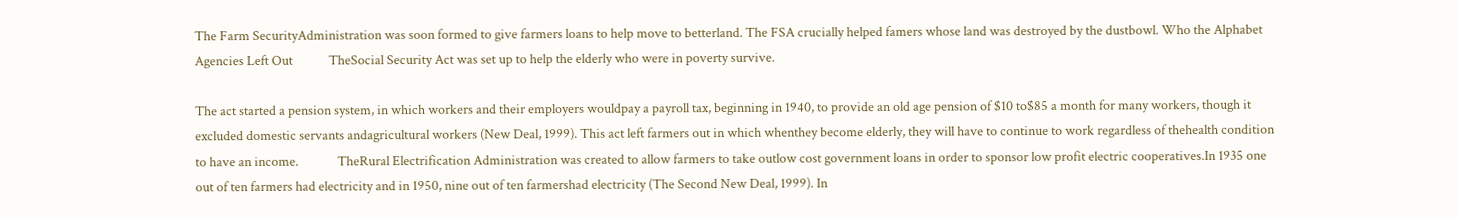The Farm SecurityAdministration was soon formed to give farmers loans to help move to betterland. The FSA crucially helped famers whose land was destroyed by the dustbowl. Who the Alphabet Agencies Left Out            TheSocial Security Act was set up to help the elderly who were in poverty survive.

The act started a pension system, in which workers and their employers wouldpay a payroll tax, beginning in 1940, to provide an old age pension of $10 to$85 a month for many workers, though it excluded domestic servants andagricultural workers (New Deal, 1999). This act left farmers out in which whenthey become elderly, they will have to continue to work regardless of thehealth condition to have an income.             TheRural Electrification Administration was created to allow farmers to take outlow cost government loans in order to sponsor low profit electric cooperatives.In 1935 one out of ten farmers had electricity and in 1950, nine out of ten farmershad electricity (The Second New Deal, 1999). In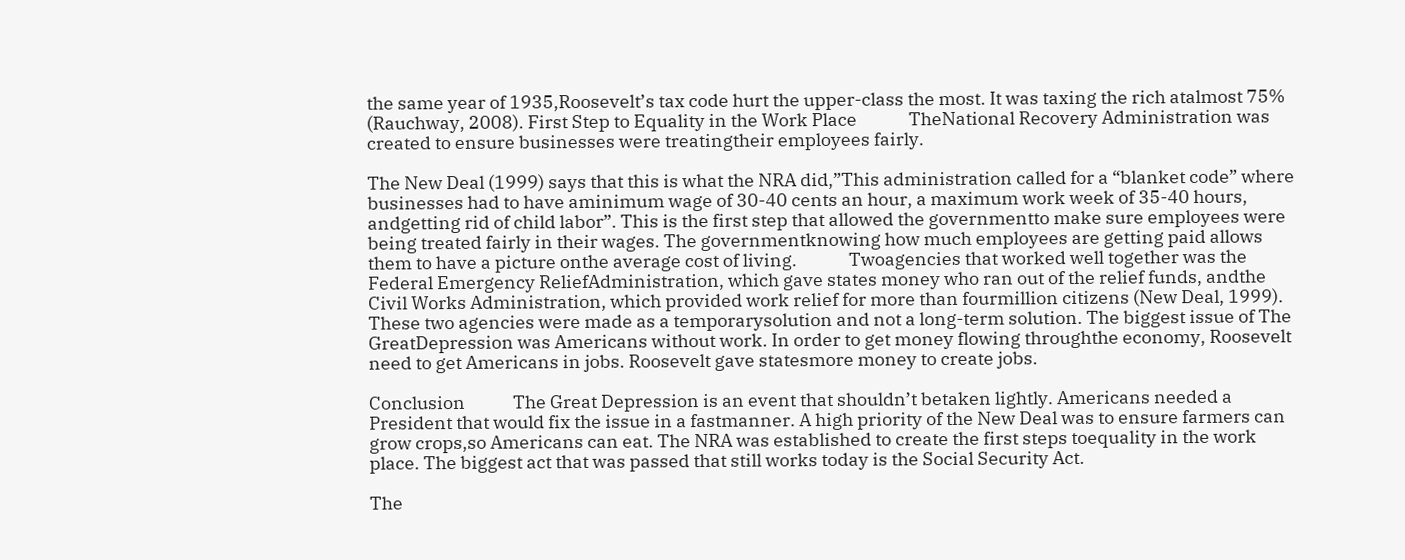the same year of 1935,Roosevelt’s tax code hurt the upper-class the most. It was taxing the rich atalmost 75% (Rauchway, 2008). First Step to Equality in the Work Place             TheNational Recovery Administration was created to ensure businesses were treatingtheir employees fairly.

The New Deal (1999) says that this is what the NRA did,”This administration called for a “blanket code” where businesses had to have aminimum wage of 30-40 cents an hour, a maximum work week of 35-40 hours, andgetting rid of child labor”. This is the first step that allowed the governmentto make sure employees were being treated fairly in their wages. The governmentknowing how much employees are getting paid allows them to have a picture onthe average cost of living.             Twoagencies that worked well together was the Federal Emergency ReliefAdministration, which gave states money who ran out of the relief funds, andthe Civil Works Administration, which provided work relief for more than fourmillion citizens (New Deal, 1999). These two agencies were made as a temporarysolution and not a long-term solution. The biggest issue of The GreatDepression was Americans without work. In order to get money flowing throughthe economy, Roosevelt need to get Americans in jobs. Roosevelt gave statesmore money to create jobs.

Conclusion            The Great Depression is an event that shouldn’t betaken lightly. Americans needed a President that would fix the issue in a fastmanner. A high priority of the New Deal was to ensure farmers can grow crops,so Americans can eat. The NRA was established to create the first steps toequality in the work place. The biggest act that was passed that still works today is the Social Security Act.

The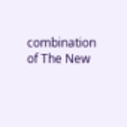combination of The New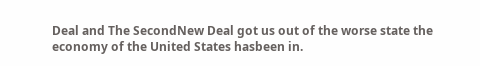Deal and The SecondNew Deal got us out of the worse state the economy of the United States hasbeen in.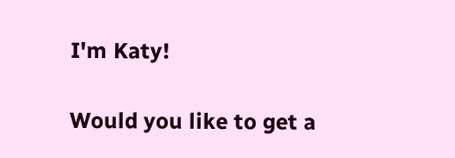I'm Katy!

Would you like to get a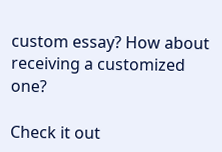custom essay? How about receiving a customized one?

Check it out